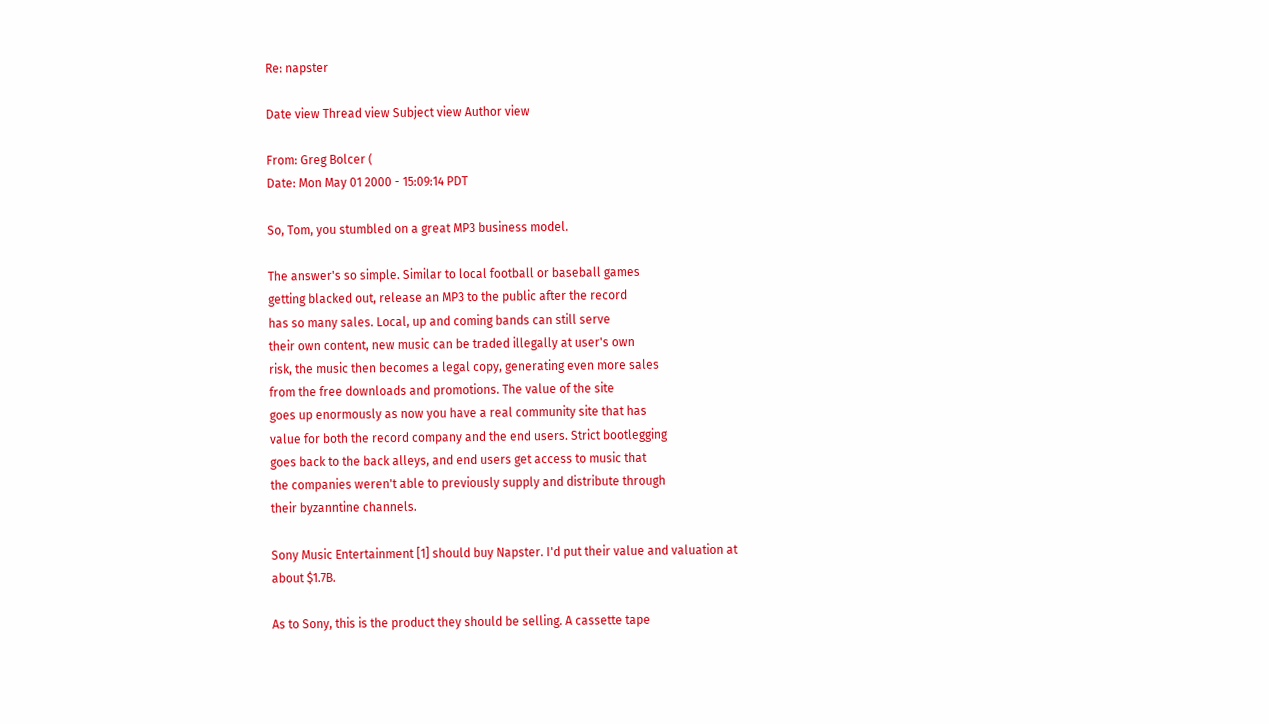Re: napster

Date view Thread view Subject view Author view

From: Greg Bolcer (
Date: Mon May 01 2000 - 15:09:14 PDT

So, Tom, you stumbled on a great MP3 business model.

The answer's so simple. Similar to local football or baseball games
getting blacked out, release an MP3 to the public after the record
has so many sales. Local, up and coming bands can still serve
their own content, new music can be traded illegally at user's own
risk, the music then becomes a legal copy, generating even more sales
from the free downloads and promotions. The value of the site
goes up enormously as now you have a real community site that has
value for both the record company and the end users. Strict bootlegging
goes back to the back alleys, and end users get access to music that
the companies weren't able to previously supply and distribute through
their byzanntine channels.

Sony Music Entertainment [1] should buy Napster. I'd put their value and valuation at
about $1.7B.

As to Sony, this is the product they should be selling. A cassette tape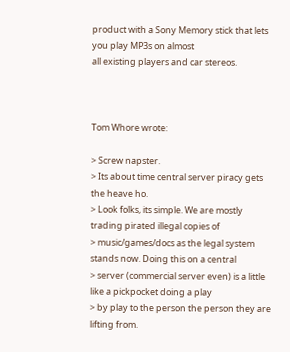product with a Sony Memory stick that lets you play MP3s on almost
all existing players and car stereos.



Tom Whore wrote:

> Screw napster.
> Its about time central server piracy gets the heave ho.
> Look folks, its simple. We are mostly trading pirated illegal copies of
> music/games/docs as the legal system stands now. Doing this on a central
> server (commercial server even) is a little like a pickpocket doing a play
> by play to the person the person they are lifting from.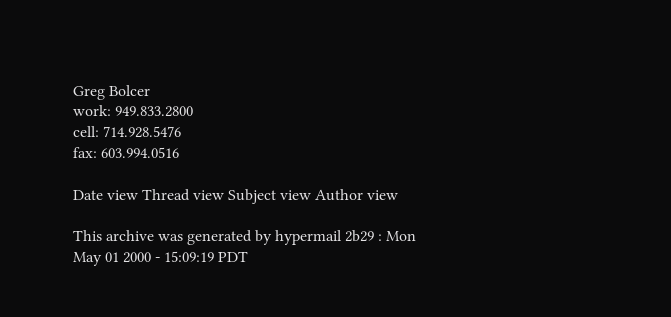Greg Bolcer
work: 949.833.2800
cell: 714.928.5476
fax: 603.994.0516

Date view Thread view Subject view Author view

This archive was generated by hypermail 2b29 : Mon May 01 2000 - 15:09:19 PDT